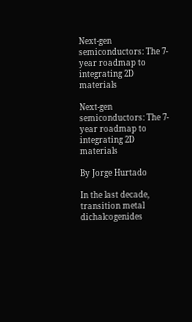Next-gen semiconductors: The 7-year roadmap to integrating 2D materials

Next-gen semiconductors: The 7-year roadmap to integrating 2D materials

By Jorge Hurtado

In the last decade, transition metal dichalcogenides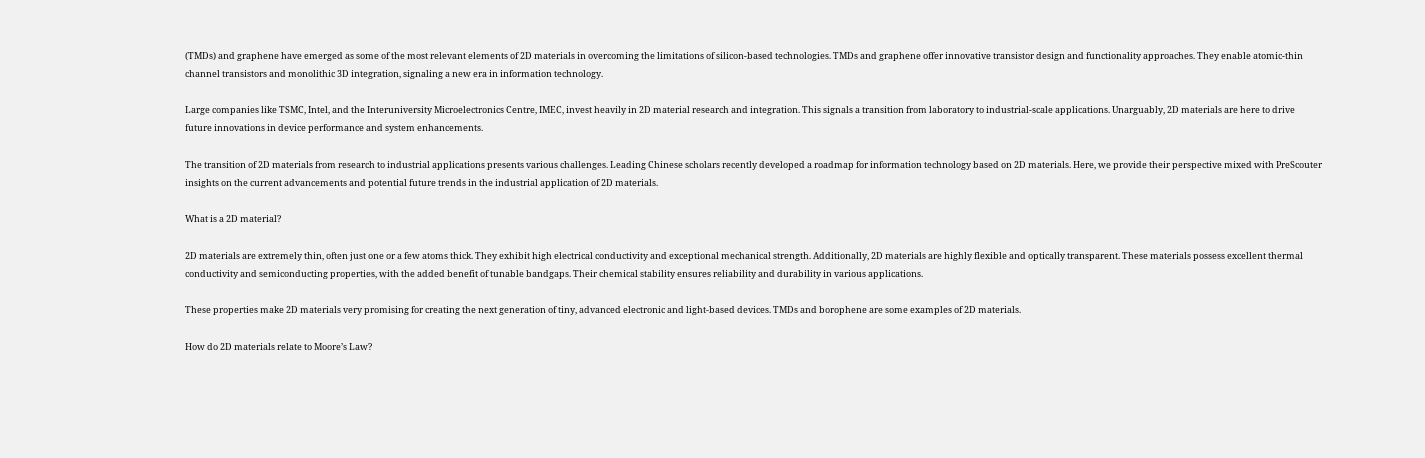(TMDs) and graphene have emerged as some of the most relevant elements of 2D materials in overcoming the limitations of silicon-based technologies. TMDs and graphene offer innovative transistor design and functionality approaches. They enable atomic-thin channel transistors and monolithic 3D integration, signaling a new era in information technology.

Large companies like TSMC, Intel, and the Interuniversity Microelectronics Centre, IMEC, invest heavily in 2D material research and integration. This signals a transition from laboratory to industrial-scale applications. Unarguably, 2D materials are here to drive future innovations in device performance and system enhancements.

The transition of 2D materials from research to industrial applications presents various challenges. Leading Chinese scholars recently developed a roadmap for information technology based on 2D materials. Here, we provide their perspective mixed with PreScouter insights on the current advancements and potential future trends in the industrial application of 2D materials.

What is a 2D material?

2D materials are extremely thin, often just one or a few atoms thick. They exhibit high electrical conductivity and exceptional mechanical strength. Additionally, 2D materials are highly flexible and optically transparent. These materials possess excellent thermal conductivity and semiconducting properties, with the added benefit of tunable bandgaps. Their chemical stability ensures reliability and durability in various applications.

These properties make 2D materials very promising for creating the next generation of tiny, advanced electronic and light-based devices. TMDs and borophene are some examples of 2D materials.

How do 2D materials relate to Moore’s Law?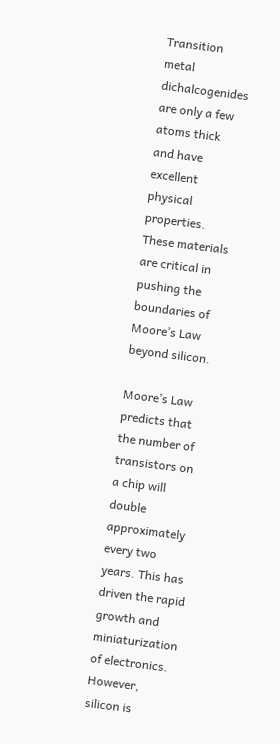Transition metal dichalcogenides are only a few atoms thick and have excellent physical properties. These materials are critical in pushing the boundaries of Moore’s Law beyond silicon.

Moore’s Law predicts that the number of transistors on a chip will double approximately every two years. This has driven the rapid growth and miniaturization of electronics. However, silicon is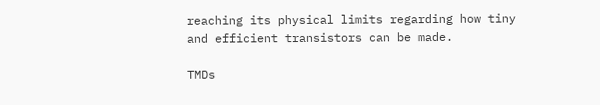reaching its physical limits regarding how tiny and efficient transistors can be made.

TMDs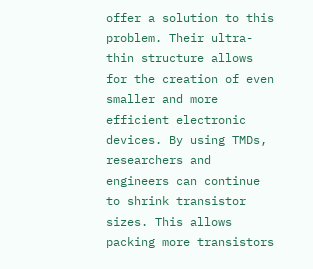offer a solution to this problem. Their ultra-thin structure allows for the creation of even smaller and more efficient electronic devices. By using TMDs, researchers and engineers can continue to shrink transistor sizes. This allows packing more transistors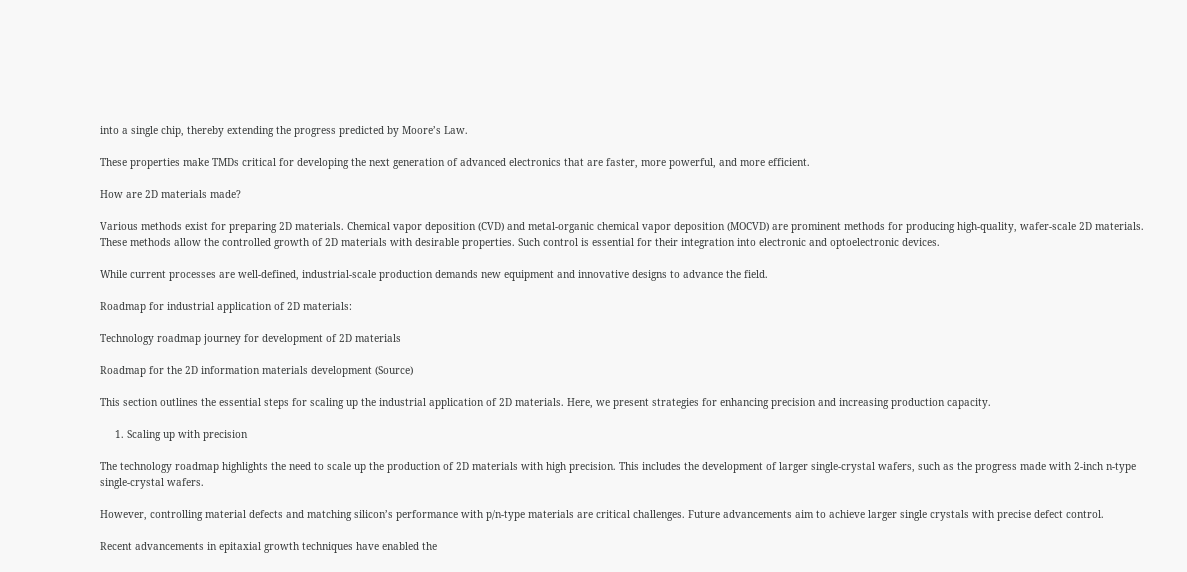into a single chip, thereby extending the progress predicted by Moore’s Law.

These properties make TMDs critical for developing the next generation of advanced electronics that are faster, more powerful, and more efficient.

How are 2D materials made?

Various methods exist for preparing 2D materials. Chemical vapor deposition (CVD) and metal-organic chemical vapor deposition (MOCVD) are prominent methods for producing high-quality, wafer-scale 2D materials. These methods allow the controlled growth of 2D materials with desirable properties. Such control is essential for their integration into electronic and optoelectronic devices.

While current processes are well-defined, industrial-scale production demands new equipment and innovative designs to advance the field.

Roadmap for industrial application of 2D materials:

Technology roadmap journey for development of 2D materials

Roadmap for the 2D information materials development (Source)

This section outlines the essential steps for scaling up the industrial application of 2D materials. Here, we present strategies for enhancing precision and increasing production capacity.

     1. Scaling up with precision

The technology roadmap highlights the need to scale up the production of 2D materials with high precision. This includes the development of larger single-crystal wafers, such as the progress made with 2-inch n-type single-crystal wafers.

However, controlling material defects and matching silicon’s performance with p/n-type materials are critical challenges. Future advancements aim to achieve larger single crystals with precise defect control.

Recent advancements in epitaxial growth techniques have enabled the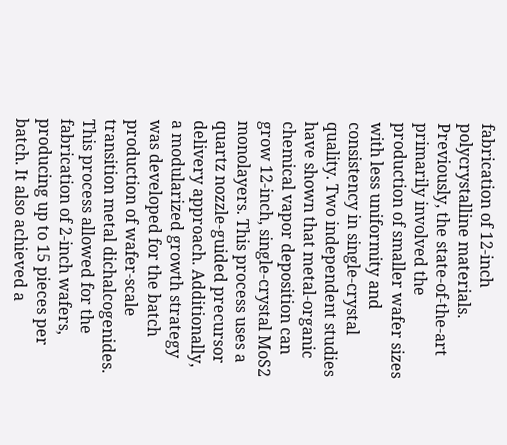fabrication of 12-inch polycrystalline materials. Previously, the state-of-the-art primarily involved the production of smaller wafer sizes with less uniformity and consistency in single-crystal quality. Two independent studies have shown that metal-organic chemical vapor deposition can grow 12-inch, single-crystal MoS2 monolayers. This process uses a quartz nozzle-guided precursor delivery approach. Additionally, a modularized growth strategy was developed for the batch production of wafer-scale transition metal dichalcogenides. This process allowed for the fabrication of 2-inch wafers, producing up to 15 pieces per batch. It also achieved a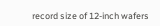record size of 12-inch wafers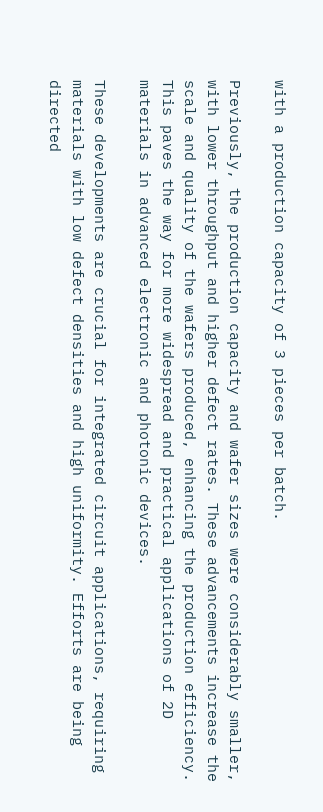with a production capacity of 3 pieces per batch.

Previously, the production capacity and wafer sizes were considerably smaller, with lower throughput and higher defect rates. These advancements increase the scale and quality of the wafers produced, enhancing the production efficiency. This paves the way for more widespread and practical applications of 2D materials in advanced electronic and photonic devices.

These developments are crucial for integrated circuit applications, requiring materials with low defect densities and high uniformity. Efforts are being directed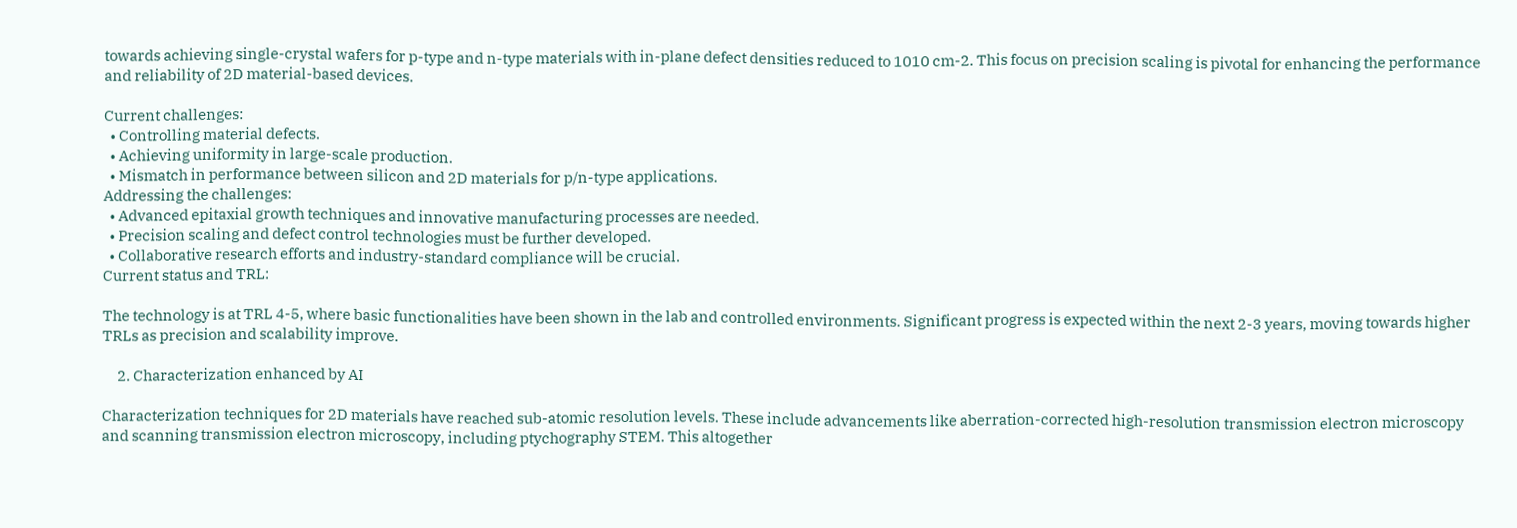towards achieving single-crystal wafers for p-type and n-type materials with in-plane defect densities reduced to 1010 cm-2. This focus on precision scaling is pivotal for enhancing the performance and reliability of 2D material-based devices.

Current challenges:
  • Controlling material defects.
  • Achieving uniformity in large-scale production.
  • Mismatch in performance between silicon and 2D materials for p/n-type applications.
Addressing the challenges:
  • Advanced epitaxial growth techniques and innovative manufacturing processes are needed.
  • Precision scaling and defect control technologies must be further developed.
  • Collaborative research efforts and industry-standard compliance will be crucial.
Current status and TRL:

The technology is at TRL 4-5, where basic functionalities have been shown in the lab and controlled environments. Significant progress is expected within the next 2-3 years, moving towards higher TRLs as precision and scalability improve.

     2. Characterization enhanced by AI

Characterization techniques for 2D materials have reached sub-atomic resolution levels. These include advancements like aberration-corrected high-resolution transmission electron microscopy and scanning transmission electron microscopy, including ptychography STEM. This altogether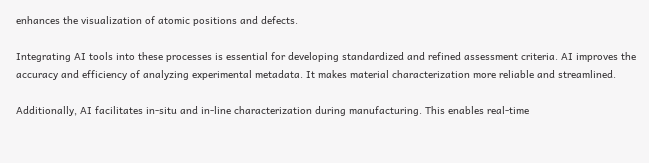enhances the visualization of atomic positions and defects.

Integrating AI tools into these processes is essential for developing standardized and refined assessment criteria. AI improves the accuracy and efficiency of analyzing experimental metadata. It makes material characterization more reliable and streamlined.

Additionally, AI facilitates in-situ and in-line characterization during manufacturing. This enables real-time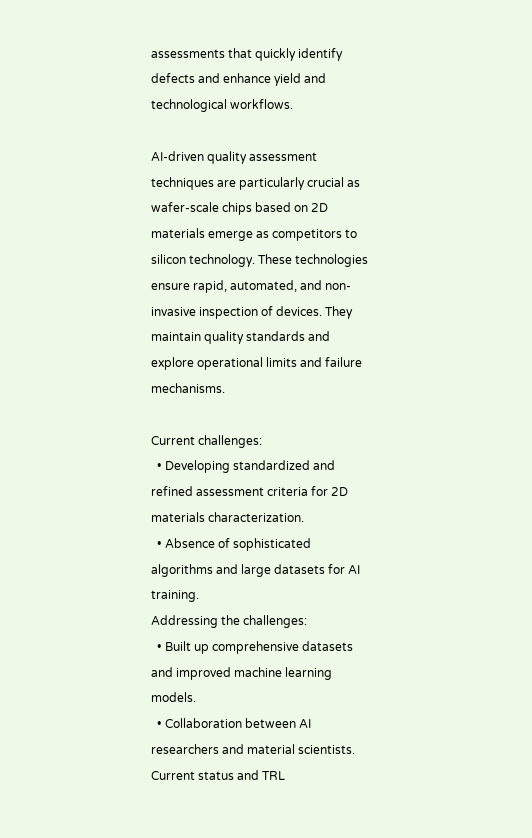assessments that quickly identify defects and enhance yield and technological workflows.

AI-driven quality assessment techniques are particularly crucial as wafer-scale chips based on 2D materials emerge as competitors to silicon technology. These technologies ensure rapid, automated, and non-invasive inspection of devices. They maintain quality standards and explore operational limits and failure mechanisms.

Current challenges:
  • Developing standardized and refined assessment criteria for 2D materials characterization.
  • Absence of sophisticated algorithms and large datasets for AI training.
Addressing the challenges:
  • Built up comprehensive datasets and improved machine learning models.
  • Collaboration between AI researchers and material scientists.
Current status and TRL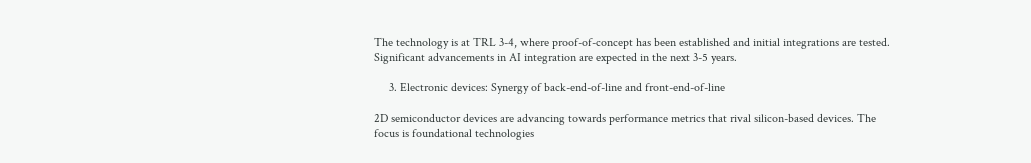The technology is at TRL 3-4, where proof-of-concept has been established and initial integrations are tested. Significant advancements in AI integration are expected in the next 3-5 years.

     3. Electronic devices: Synergy of back-end-of-line and front-end-of-line

2D semiconductor devices are advancing towards performance metrics that rival silicon-based devices. The focus is foundational technologies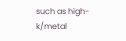such as high-k/metal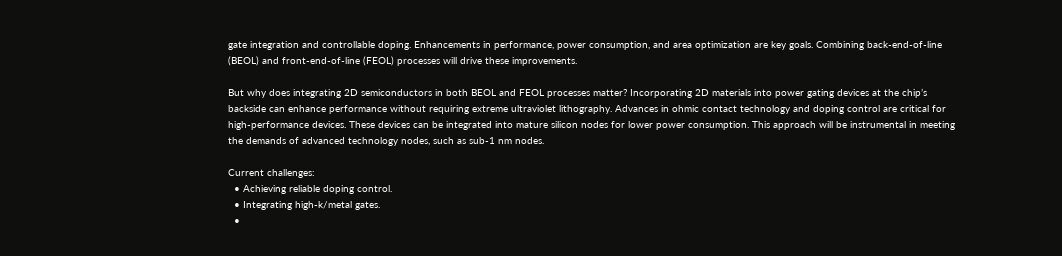gate integration and controllable doping. Enhancements in performance, power consumption, and area optimization are key goals. Combining back-end-of-line (BEOL) and front-end-of-line (FEOL) processes will drive these improvements.

But why does integrating 2D semiconductors in both BEOL and FEOL processes matter? Incorporating 2D materials into power gating devices at the chip’s backside can enhance performance without requiring extreme ultraviolet lithography. Advances in ohmic contact technology and doping control are critical for high-performance devices. These devices can be integrated into mature silicon nodes for lower power consumption. This approach will be instrumental in meeting the demands of advanced technology nodes, such as sub-1 nm nodes.

Current challenges:
  • Achieving reliable doping control.
  • Integrating high-k/metal gates.
  •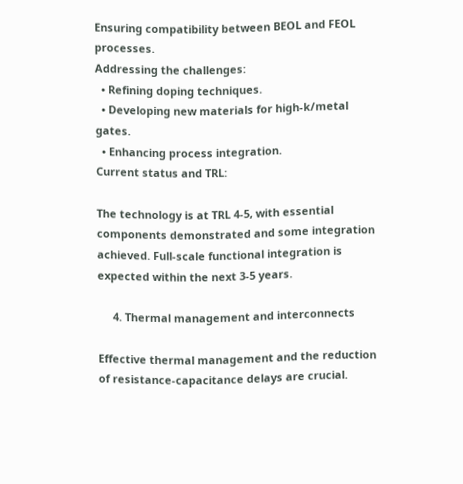Ensuring compatibility between BEOL and FEOL processes.
Addressing the challenges:
  • Refining doping techniques.
  • Developing new materials for high-k/metal gates.
  • Enhancing process integration.
Current status and TRL:

The technology is at TRL 4-5, with essential components demonstrated and some integration achieved. Full-scale functional integration is expected within the next 3-5 years.

     4. Thermal management and interconnects

Effective thermal management and the reduction of resistance-capacitance delays are crucial.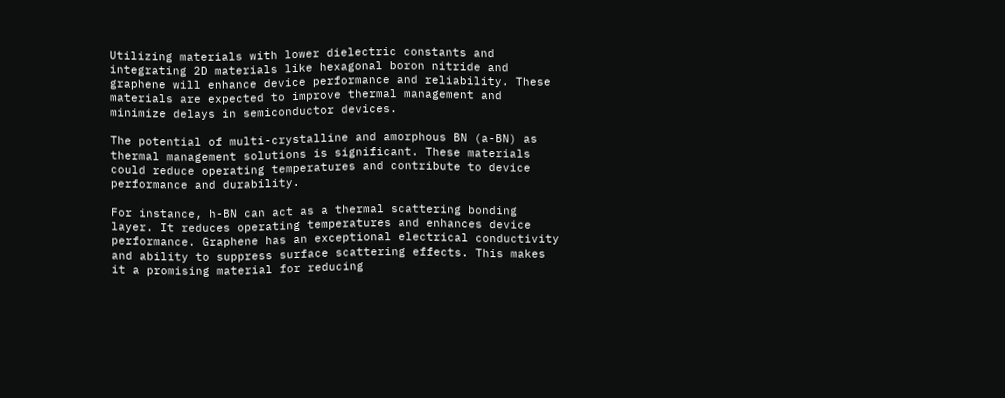Utilizing materials with lower dielectric constants and integrating 2D materials like hexagonal boron nitride and graphene will enhance device performance and reliability. These materials are expected to improve thermal management and minimize delays in semiconductor devices.

The potential of multi-crystalline and amorphous BN (a-BN) as thermal management solutions is significant. These materials could reduce operating temperatures and contribute to device performance and durability.

For instance, h-BN can act as a thermal scattering bonding layer. It reduces operating temperatures and enhances device performance. Graphene has an exceptional electrical conductivity and ability to suppress surface scattering effects. This makes it a promising material for reducing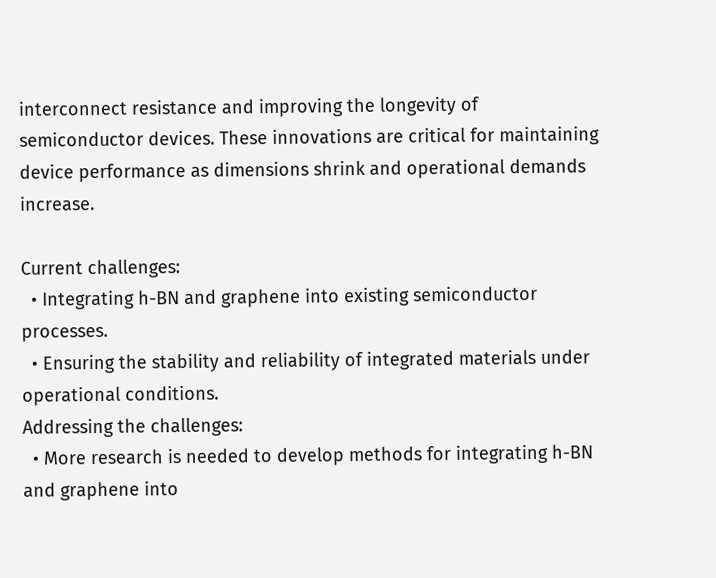interconnect resistance and improving the longevity of semiconductor devices. These innovations are critical for maintaining device performance as dimensions shrink and operational demands increase.

Current challenges:
  • Integrating h-BN and graphene into existing semiconductor processes.
  • Ensuring the stability and reliability of integrated materials under operational conditions.
Addressing the challenges:
  • More research is needed to develop methods for integrating h-BN and graphene into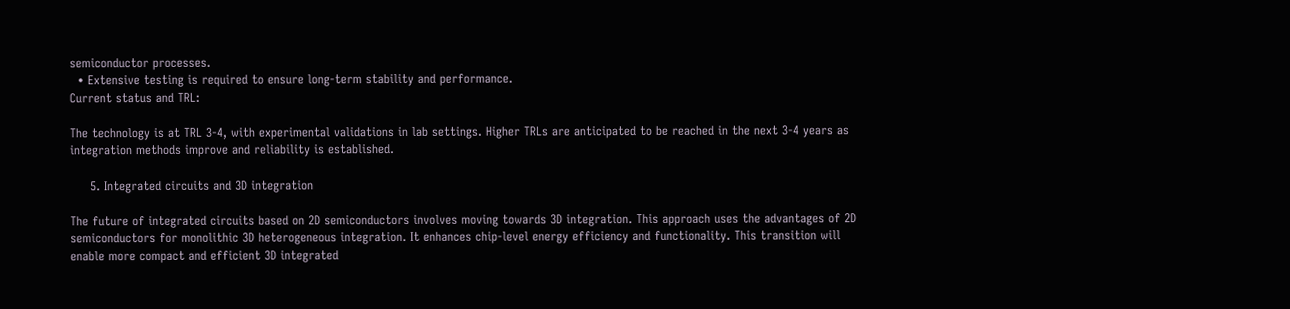semiconductor processes.
  • Extensive testing is required to ensure long-term stability and performance.
Current status and TRL:

The technology is at TRL 3-4, with experimental validations in lab settings. Higher TRLs are anticipated to be reached in the next 3-4 years as integration methods improve and reliability is established.

     5. Integrated circuits and 3D integration

The future of integrated circuits based on 2D semiconductors involves moving towards 3D integration. This approach uses the advantages of 2D semiconductors for monolithic 3D heterogeneous integration. It enhances chip-level energy efficiency and functionality. This transition will enable more compact and efficient 3D integrated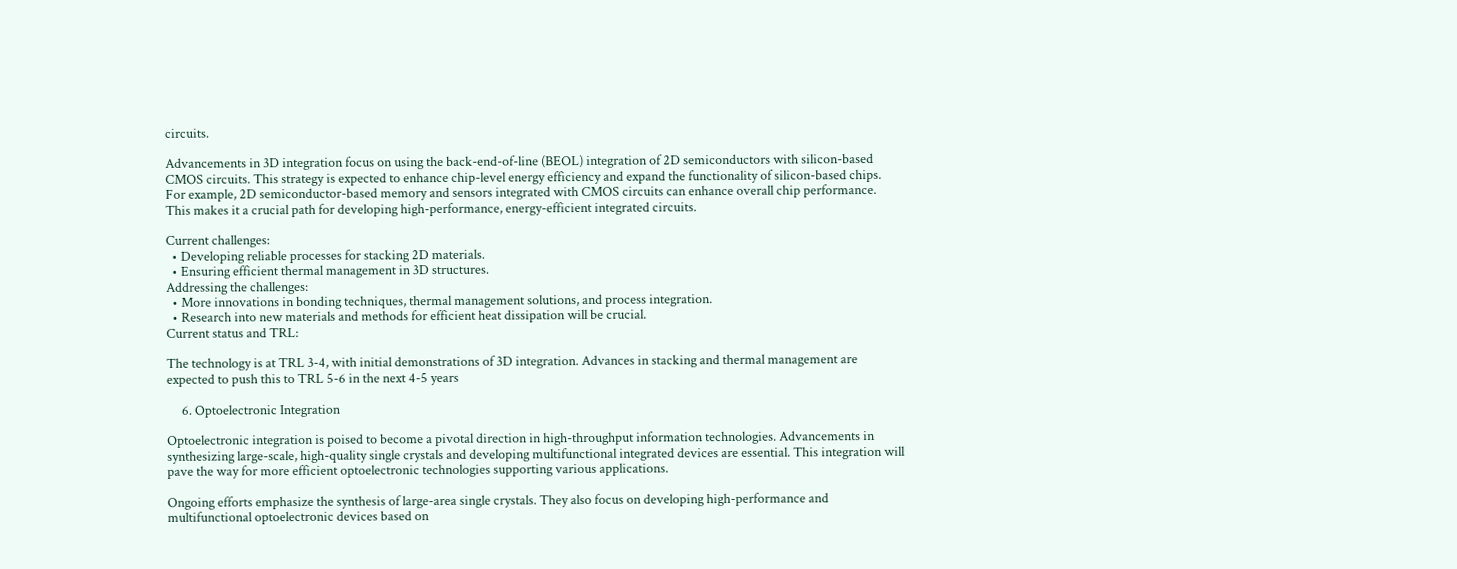circuits.

Advancements in 3D integration focus on using the back-end-of-line (BEOL) integration of 2D semiconductors with silicon-based CMOS circuits. This strategy is expected to enhance chip-level energy efficiency and expand the functionality of silicon-based chips. For example, 2D semiconductor-based memory and sensors integrated with CMOS circuits can enhance overall chip performance. This makes it a crucial path for developing high-performance, energy-efficient integrated circuits.

Current challenges:
  • Developing reliable processes for stacking 2D materials.
  • Ensuring efficient thermal management in 3D structures.
Addressing the challenges:
  • More innovations in bonding techniques, thermal management solutions, and process integration.
  • Research into new materials and methods for efficient heat dissipation will be crucial.
Current status and TRL:

The technology is at TRL 3-4, with initial demonstrations of 3D integration. Advances in stacking and thermal management are expected to push this to TRL 5-6 in the next 4-5 years

     6. Optoelectronic Integration

Optoelectronic integration is poised to become a pivotal direction in high-throughput information technologies. Advancements in synthesizing large-scale, high-quality single crystals and developing multifunctional integrated devices are essential. This integration will pave the way for more efficient optoelectronic technologies supporting various applications.

Ongoing efforts emphasize the synthesis of large-area single crystals. They also focus on developing high-performance and multifunctional optoelectronic devices based on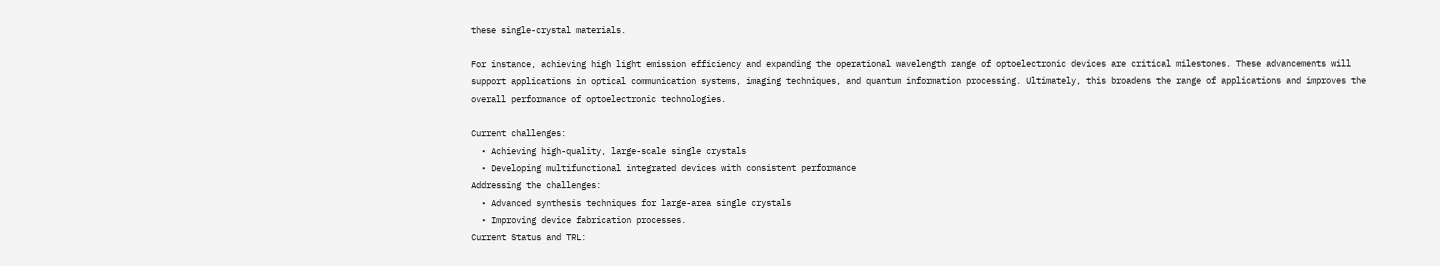these single-crystal materials.

For instance, achieving high light emission efficiency and expanding the operational wavelength range of optoelectronic devices are critical milestones. These advancements will support applications in optical communication systems, imaging techniques, and quantum information processing. Ultimately, this broadens the range of applications and improves the overall performance of optoelectronic technologies.

Current challenges:
  • Achieving high-quality, large-scale single crystals
  • Developing multifunctional integrated devices with consistent performance
Addressing the challenges:
  • Advanced synthesis techniques for large-area single crystals
  • Improving device fabrication processes.
Current Status and TRL: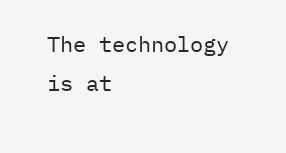The technology is at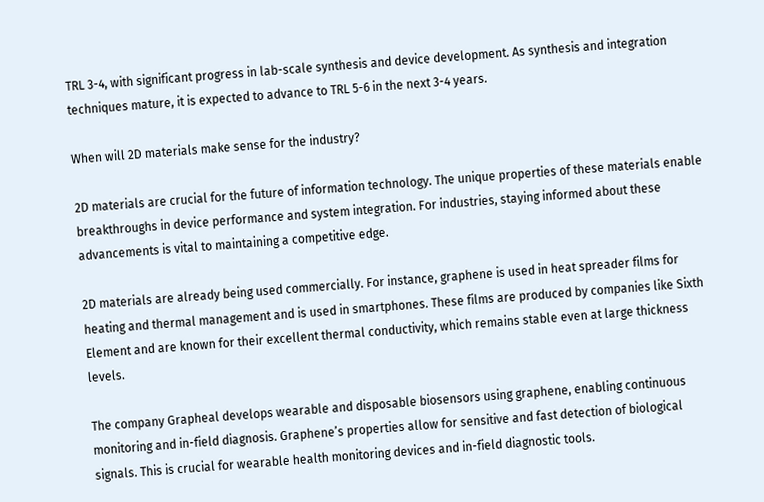TRL 3-4, with significant progress in lab-scale synthesis and device development. As synthesis and integration techniques mature, it is expected to advance to TRL 5-6 in the next 3-4 years.

When will 2D materials make sense for the industry?

2D materials are crucial for the future of information technology. The unique properties of these materials enable breakthroughs in device performance and system integration. For industries, staying informed about these advancements is vital to maintaining a competitive edge.

2D materials are already being used commercially. For instance, graphene is used in heat spreader films for heating and thermal management and is used in smartphones. These films are produced by companies like Sixth Element and are known for their excellent thermal conductivity, which remains stable even at large thickness levels.

The company Grapheal develops wearable and disposable biosensors using graphene, enabling continuous monitoring and in-field diagnosis. Graphene’s properties allow for sensitive and fast detection of biological signals. This is crucial for wearable health monitoring devices and in-field diagnostic tools.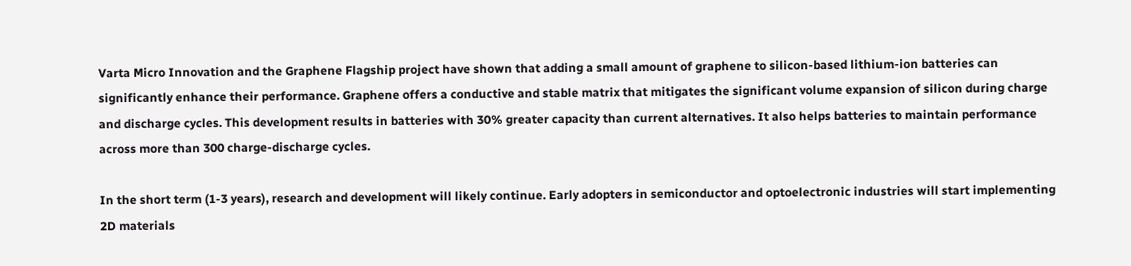Varta Micro Innovation and the Graphene Flagship project have shown that adding a small amount of graphene to silicon-based lithium-ion batteries can significantly enhance their performance. Graphene offers a conductive and stable matrix that mitigates the significant volume expansion of silicon during charge and discharge cycles. This development results in batteries with 30% greater capacity than current alternatives. It also helps batteries to maintain performance across more than 300 charge-discharge cycles.

In the short term (1-3 years), research and development will likely continue. Early adopters in semiconductor and optoelectronic industries will start implementing 2D materials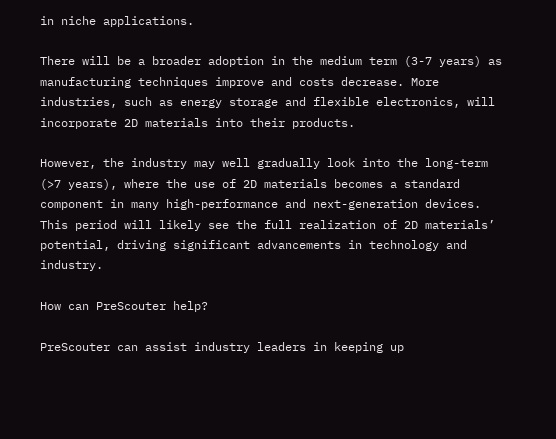in niche applications.

There will be a broader adoption in the medium term (3-7 years) as manufacturing techniques improve and costs decrease. More industries, such as energy storage and flexible electronics, will incorporate 2D materials into their products.

However, the industry may well gradually look into the long-term (>7 years), where the use of 2D materials becomes a standard component in many high-performance and next-generation devices. This period will likely see the full realization of 2D materials’ potential, driving significant advancements in technology and industry.

How can PreScouter help?

PreScouter can assist industry leaders in keeping up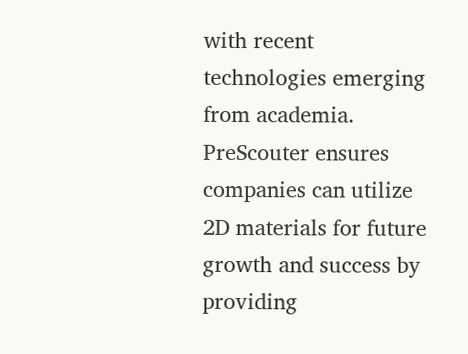with recent technologies emerging from academia. PreScouter ensures companies can utilize 2D materials for future growth and success by providing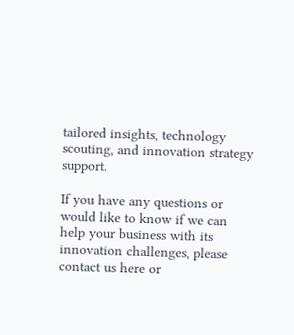tailored insights, technology scouting, and innovation strategy support.

If you have any questions or would like to know if we can help your business with its innovation challenges, please contact us here or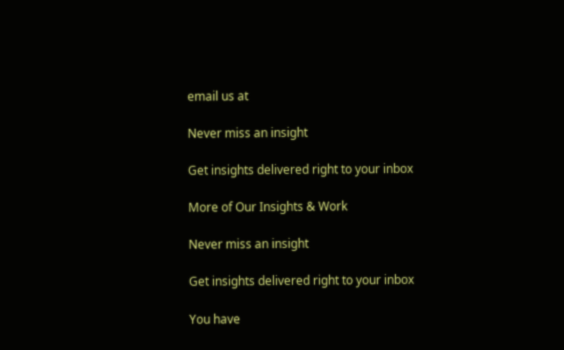email us at

Never miss an insight

Get insights delivered right to your inbox

More of Our Insights & Work

Never miss an insight

Get insights delivered right to your inbox

You have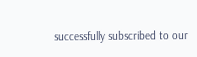successfully subscribed to our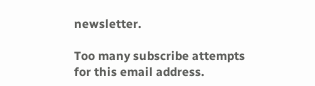newsletter.

Too many subscribe attempts for this email address.